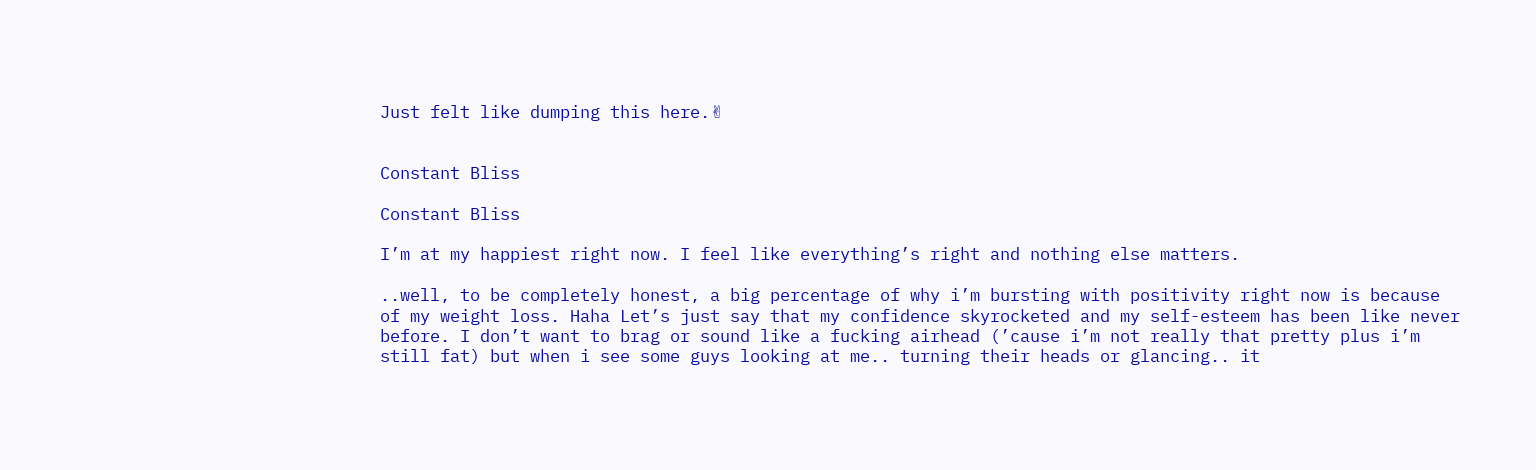Just felt like dumping this here.✌


Constant Bliss

Constant Bliss

I’m at my happiest right now. I feel like everything’s right and nothing else matters.

..well, to be completely honest, a big percentage of why i’m bursting with positivity right now is because of my weight loss. Haha Let’s just say that my confidence skyrocketed and my self-esteem has been like never before. I don’t want to brag or sound like a fucking airhead (’cause i’m not really that pretty plus i’m still fat) but when i see some guys looking at me.. turning their heads or glancing.. it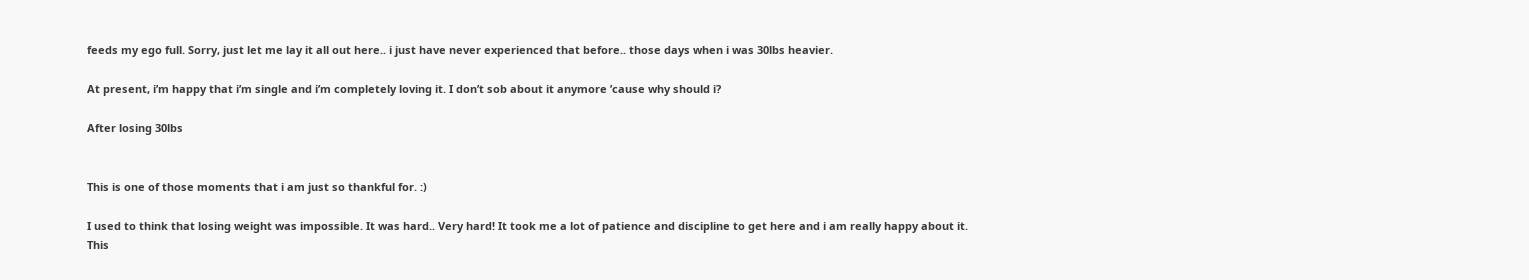feeds my ego full. Sorry, just let me lay it all out here.. i just have never experienced that before.. those days when i was 30lbs heavier.

At present, i’m happy that i’m single and i’m completely loving it. I don’t sob about it anymore ’cause why should i?

After losing 30lbs


This is one of those moments that i am just so thankful for. :)

I used to think that losing weight was impossible. It was hard.. Very hard! It took me a lot of patience and discipline to get here and i am really happy about it. This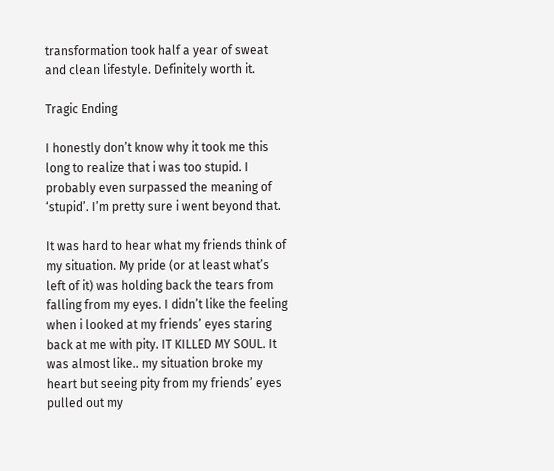transformation took half a year of sweat and clean lifestyle. Definitely worth it.

Tragic Ending

I honestly don’t know why it took me this long to realize that i was too stupid. I probably even surpassed the meaning of ‘stupid’. I’m pretty sure i went beyond that.

It was hard to hear what my friends think of my situation. My pride (or at least what’s left of it) was holding back the tears from falling from my eyes. I didn’t like the feeling when i looked at my friends’ eyes staring back at me with pity. IT KILLED MY SOUL. It was almost like.. my situation broke my heart but seeing pity from my friends’ eyes pulled out my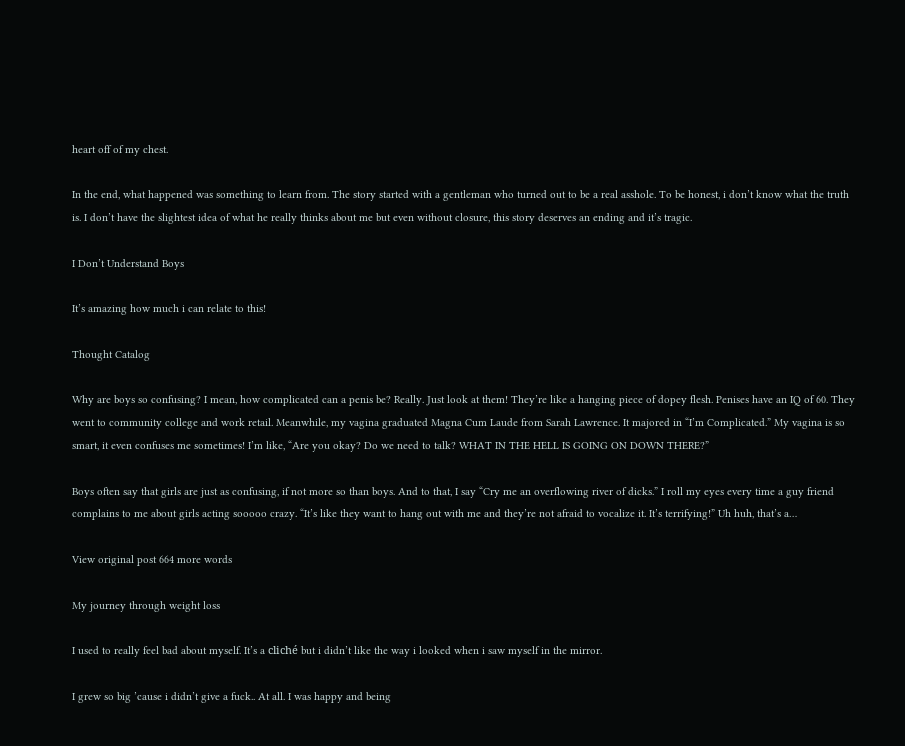heart off of my chest.

In the end, what happened was something to learn from. The story started with a gentleman who turned out to be a real asshole. To be honest, i don’t know what the truth is. I don’t have the slightest idea of what he really thinks about me but even without closure, this story deserves an ending and it’s tragic.

I Don’t Understand Boys

It’s amazing how much i can relate to this!

Thought Catalog

Why are boys so confusing? I mean, how complicated can a penis be? Really. Just look at them! They’re like a hanging piece of dopey flesh. Penises have an IQ of 60. They went to community college and work retail. Meanwhile, my vagina graduated Magna Cum Laude from Sarah Lawrence. It majored in “I’m Complicated.” My vagina is so smart, it even confuses me sometimes! I’m like, “Are you okay? Do we need to talk? WHAT IN THE HELL IS GOING ON DOWN THERE?”

Boys often say that girls are just as confusing, if not more so than boys. And to that, I say “Cry me an overflowing river of dicks.” I roll my eyes every time a guy friend complains to me about girls acting sooooo crazy. “It’s like they want to hang out with me and they’re not afraid to vocalize it. It’s terrifying!” Uh huh, that’s a…

View original post 664 more words

My journey through weight loss

I used to really feel bad about myself. It’s a cliché but i didn’t like the way i looked when i saw myself in the mirror.

I grew so big ’cause i didn’t give a fuck.. At all. I was happy and being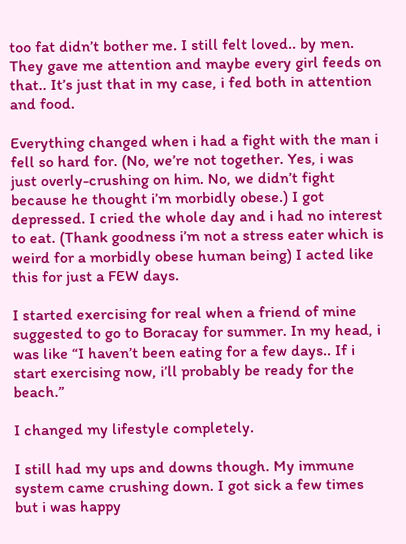too fat didn’t bother me. I still felt loved.. by men. They gave me attention and maybe every girl feeds on that.. It’s just that in my case, i fed both in attention and food.

Everything changed when i had a fight with the man i fell so hard for. (No, we’re not together. Yes, i was just overly-crushing on him. No, we didn’t fight because he thought i’m morbidly obese.) I got depressed. I cried the whole day and i had no interest to eat. (Thank goodness i’m not a stress eater which is weird for a morbidly obese human being) I acted like this for just a FEW days.

I started exercising for real when a friend of mine suggested to go to Boracay for summer. In my head, i was like “I haven’t been eating for a few days.. If i start exercising now, i’ll probably be ready for the beach.”

I changed my lifestyle completely.

I still had my ups and downs though. My immune system came crushing down. I got sick a few times but i was happy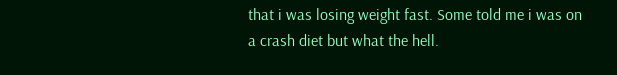that i was losing weight fast. Some told me i was on a crash diet but what the hell.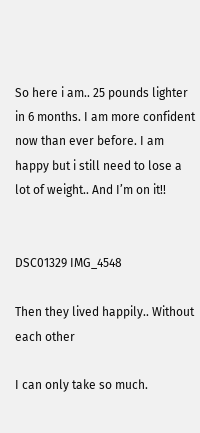So here i am.. 25 pounds lighter in 6 months. I am more confident now than ever before. I am happy but i still need to lose a lot of weight.. And I’m on it!!


DSC01329 IMG_4548

Then they lived happily.. Without each other

I can only take so much.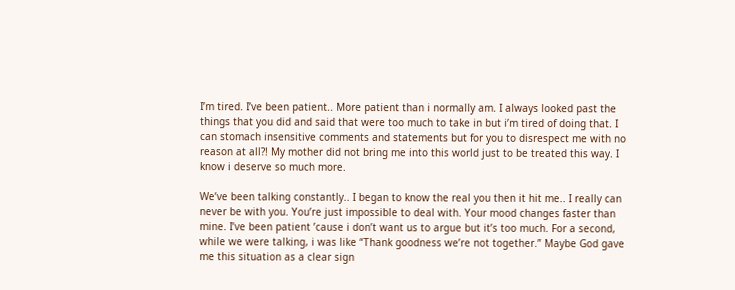I’m tired. I’ve been patient.. More patient than i normally am. I always looked past the things that you did and said that were too much to take in but i’m tired of doing that. I can stomach insensitive comments and statements but for you to disrespect me with no reason at all?! My mother did not bring me into this world just to be treated this way. I know i deserve so much more.

We’ve been talking constantly.. I began to know the real you then it hit me.. I really can never be with you. You’re just impossible to deal with. Your mood changes faster than mine. I’ve been patient ’cause i don’t want us to argue but it’s too much. For a second, while we were talking, i was like “Thank goodness we’re not together.” Maybe God gave me this situation as a clear sign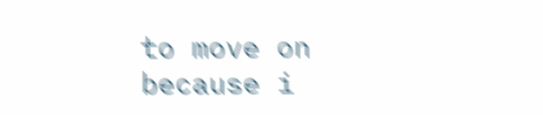to move on because i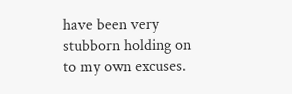have been very stubborn holding on to my own excuses.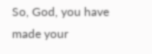So, God, you have made your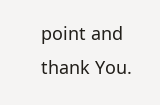point and thank You.